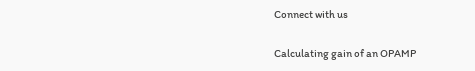Connect with us

Calculating gain of an OPAMP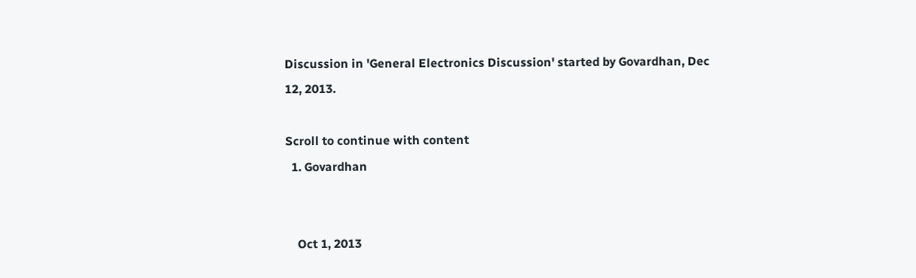Discussion in 'General Electronics Discussion' started by Govardhan, Dec 12, 2013.

Scroll to continue with content
  1. Govardhan


    Oct 1, 2013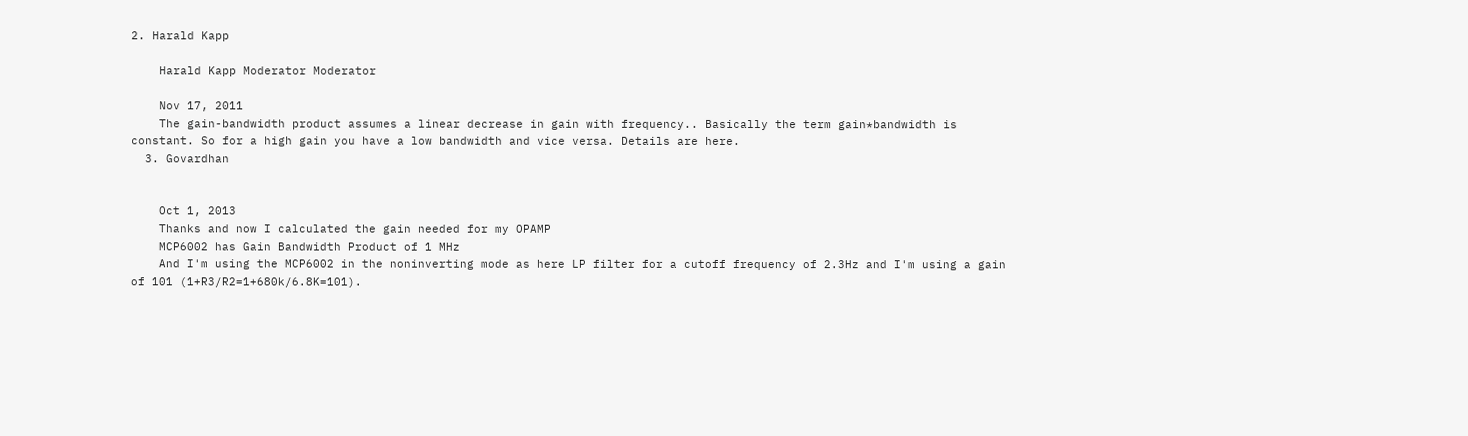2. Harald Kapp

    Harald Kapp Moderator Moderator

    Nov 17, 2011
    The gain-bandwidth product assumes a linear decrease in gain with frequency.. Basically the term gain*bandwidth is constant. So for a high gain you have a low bandwidth and vice versa. Details are here.
  3. Govardhan


    Oct 1, 2013
    Thanks and now I calculated the gain needed for my OPAMP
    MCP6002 has Gain Bandwidth Product of 1 MHz
    And I'm using the MCP6002 in the noninverting mode as here LP filter for a cutoff frequency of 2.3Hz and I'm using a gain of 101 (1+R3/R2=1+680k/6.8K=101).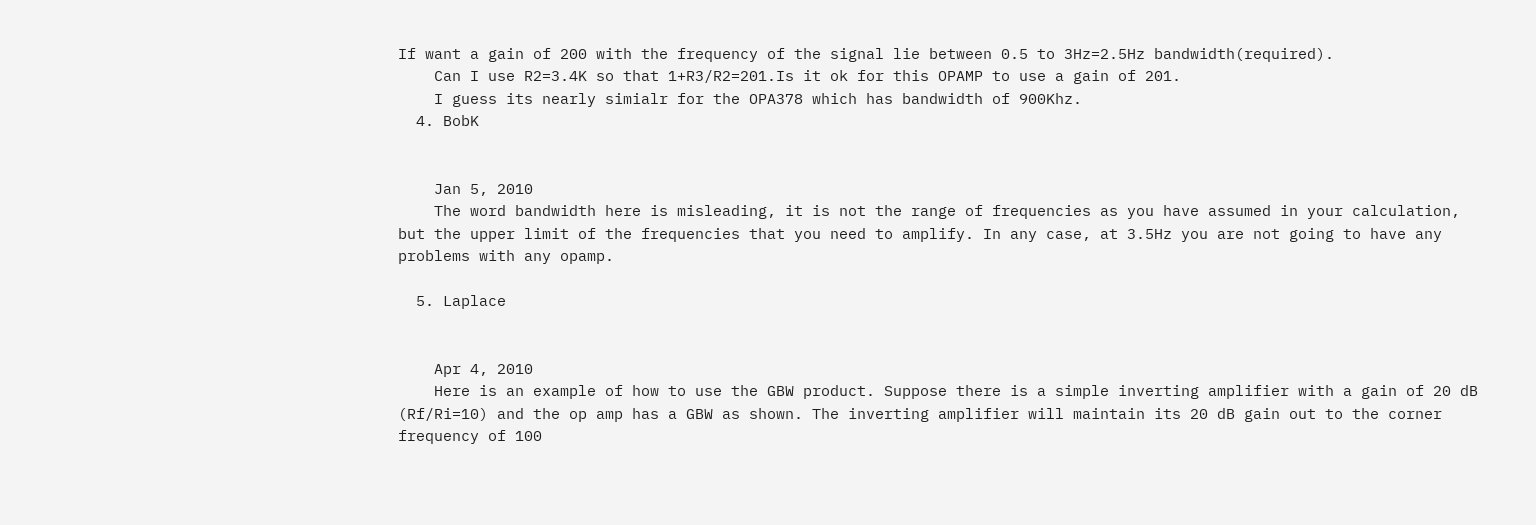If want a gain of 200 with the frequency of the signal lie between 0.5 to 3Hz=2.5Hz bandwidth(required).
    Can I use R2=3.4K so that 1+R3/R2=201.Is it ok for this OPAMP to use a gain of 201.
    I guess its nearly simialr for the OPA378 which has bandwidth of 900Khz.
  4. BobK


    Jan 5, 2010
    The word bandwidth here is misleading, it is not the range of frequencies as you have assumed in your calculation, but the upper limit of the frequencies that you need to amplify. In any case, at 3.5Hz you are not going to have any problems with any opamp.

  5. Laplace


    Apr 4, 2010
    Here is an example of how to use the GBW product. Suppose there is a simple inverting amplifier with a gain of 20 dB (Rf/Ri=10) and the op amp has a GBW as shown. The inverting amplifier will maintain its 20 dB gain out to the corner frequency of 100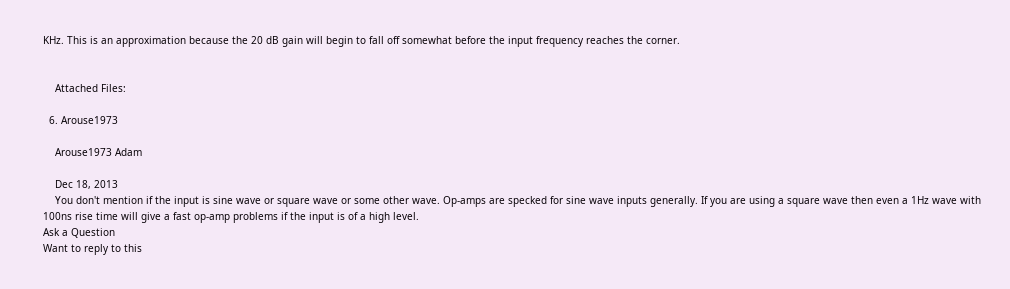KHz. This is an approximation because the 20 dB gain will begin to fall off somewhat before the input frequency reaches the corner.


    Attached Files:

  6. Arouse1973

    Arouse1973 Adam

    Dec 18, 2013
    You don't mention if the input is sine wave or square wave or some other wave. Op-amps are specked for sine wave inputs generally. If you are using a square wave then even a 1Hz wave with 100ns rise time will give a fast op-amp problems if the input is of a high level.
Ask a Question
Want to reply to this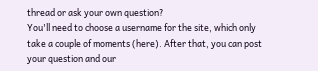thread or ask your own question?
You'll need to choose a username for the site, which only take a couple of moments (here). After that, you can post your question and our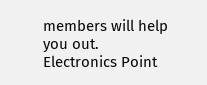members will help you out.
Electronics Point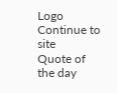Logo
Continue to site
Quote of the day